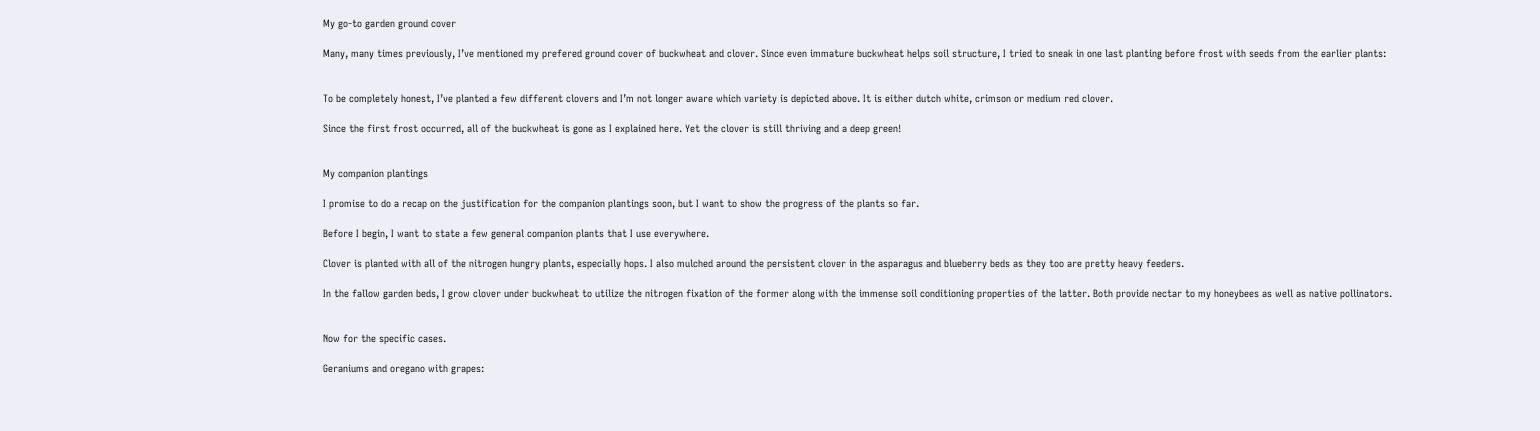My go-to garden ground cover

Many, many times previously, I’ve mentioned my prefered ground cover of buckwheat and clover. Since even immature buckwheat helps soil structure, I tried to sneak in one last planting before frost with seeds from the earlier plants:


To be completely honest, I’ve planted a few different clovers and I’m not longer aware which variety is depicted above. It is either dutch white, crimson or medium red clover.

Since the first frost occurred, all of the buckwheat is gone as I explained here. Yet the clover is still thriving and a deep green!


My companion plantings

I promise to do a recap on the justification for the companion plantings soon, but I want to show the progress of the plants so far.

Before I begin, I want to state a few general companion plants that I use everywhere.

Clover is planted with all of the nitrogen hungry plants, especially hops. I also mulched around the persistent clover in the asparagus and blueberry beds as they too are pretty heavy feeders.

In the fallow garden beds, I grow clover under buckwheat to utilize the nitrogen fixation of the former along with the immense soil conditioning properties of the latter. Both provide nectar to my honeybees as well as native pollinators.


Now for the specific cases.

Geraniums and oregano with grapes: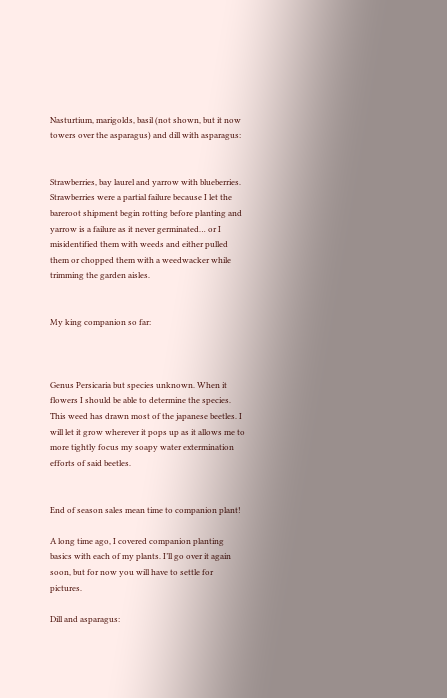Nasturtium, marigolds, basil (not shown, but it now towers over the asparagus) and dill with asparagus:


Strawberries, bay laurel and yarrow with blueberries. Strawberries were a partial failure because I let the bareroot shipment begin rotting before planting and yarrow is a failure as it never germinated… or I misidentified them with weeds and either pulled them or chopped them with a weedwacker while trimming the garden aisles.


My king companion so far:



Genus Persicaria but species unknown. When it flowers I should be able to determine the species. This weed has drawn most of the japanese beetles. I will let it grow wherever it pops up as it allows me to more tightly focus my soapy water extermination efforts of said beetles.


End of season sales mean time to companion plant!

A long time ago, I covered companion planting basics with each of my plants. I’ll go over it again soon, but for now you will have to settle for pictures.

Dill and asparagus: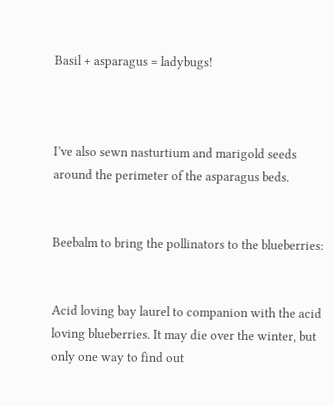Basil + asparagus = ladybugs!



I’ve also sewn nasturtium and marigold seeds around the perimeter of the asparagus beds.


Beebalm to bring the pollinators to the blueberries:


Acid loving bay laurel to companion with the acid loving blueberries. It may die over the winter, but only one way to find out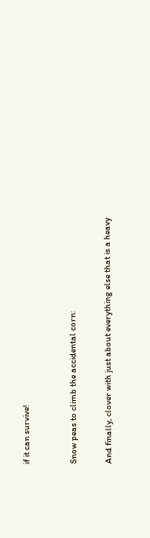if it can survive!



Snow peas to climb the accidental corn:


And finally, clover with just about everything else that is a heavy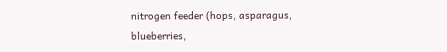nitrogen feeder (hops, asparagus, blueberries,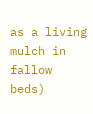as a living mulch in fallow beds)